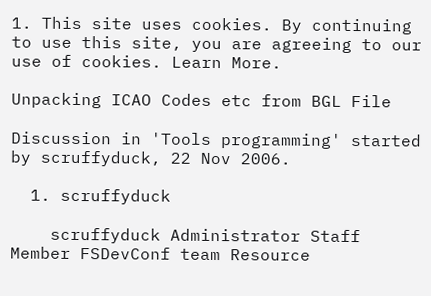1. This site uses cookies. By continuing to use this site, you are agreeing to our use of cookies. Learn More.

Unpacking ICAO Codes etc from BGL File

Discussion in 'Tools programming' started by scruffyduck, 22 Nov 2006.

  1. scruffyduck

    scruffyduck Administrator Staff Member FSDevConf team Resource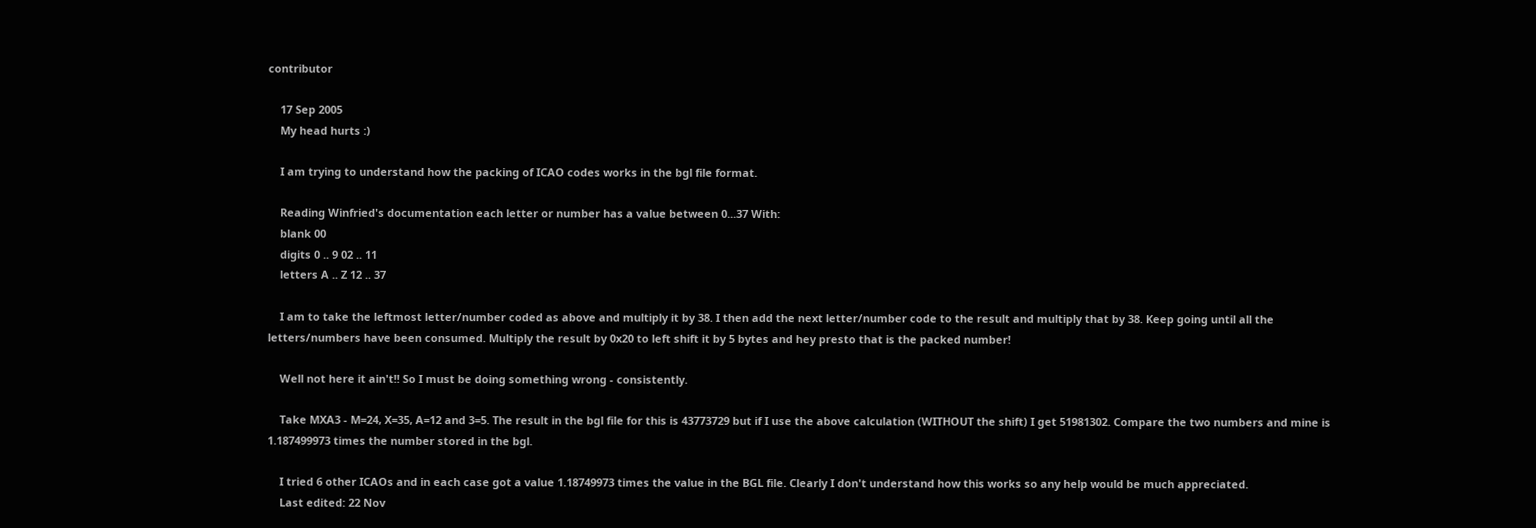contributor

    17 Sep 2005
    My head hurts :)

    I am trying to understand how the packing of ICAO codes works in the bgl file format.

    Reading Winfried's documentation each letter or number has a value between 0...37 With:
    blank 00
    digits 0 .. 9 02 .. 11
    letters A .. Z 12 .. 37

    I am to take the leftmost letter/number coded as above and multiply it by 38. I then add the next letter/number code to the result and multiply that by 38. Keep going until all the letters/numbers have been consumed. Multiply the result by 0x20 to left shift it by 5 bytes and hey presto that is the packed number!

    Well not here it ain't!! So I must be doing something wrong - consistently.

    Take MXA3 - M=24, X=35, A=12 and 3=5. The result in the bgl file for this is 43773729 but if I use the above calculation (WITHOUT the shift) I get 51981302. Compare the two numbers and mine is 1.187499973 times the number stored in the bgl.

    I tried 6 other ICAOs and in each case got a value 1.18749973 times the value in the BGL file. Clearly I don't understand how this works so any help would be much appreciated.
    Last edited: 22 Nov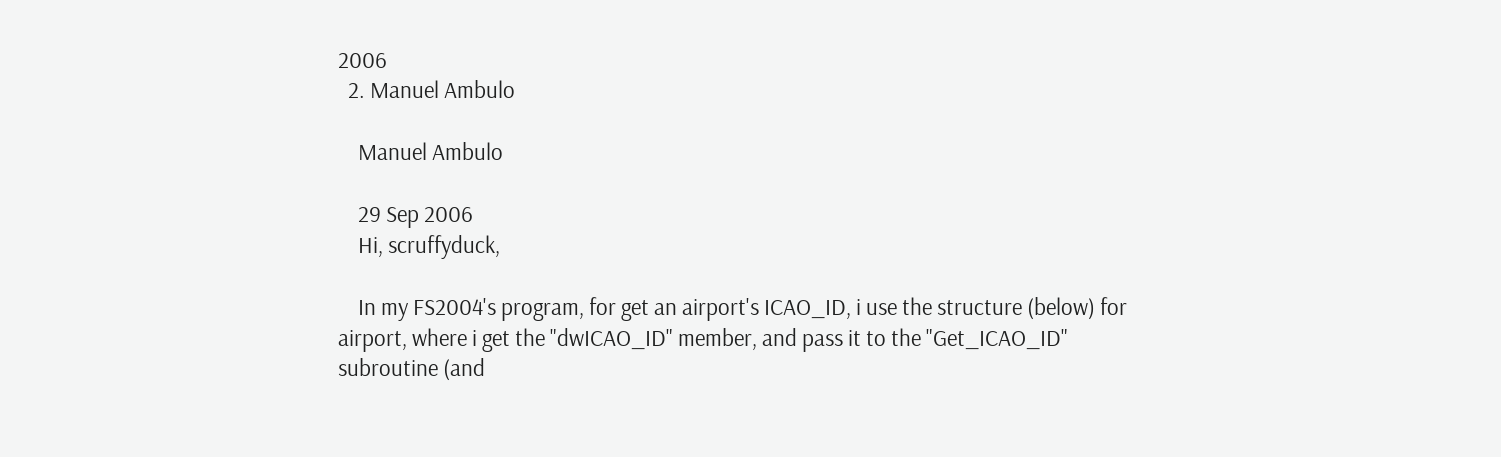2006
  2. Manuel Ambulo

    Manuel Ambulo

    29 Sep 2006
    Hi, scruffyduck,

    In my FS2004's program, for get an airport's ICAO_ID, i use the structure (below) for airport, where i get the "dwICAO_ID" member, and pass it to the "Get_ICAO_ID" subroutine (and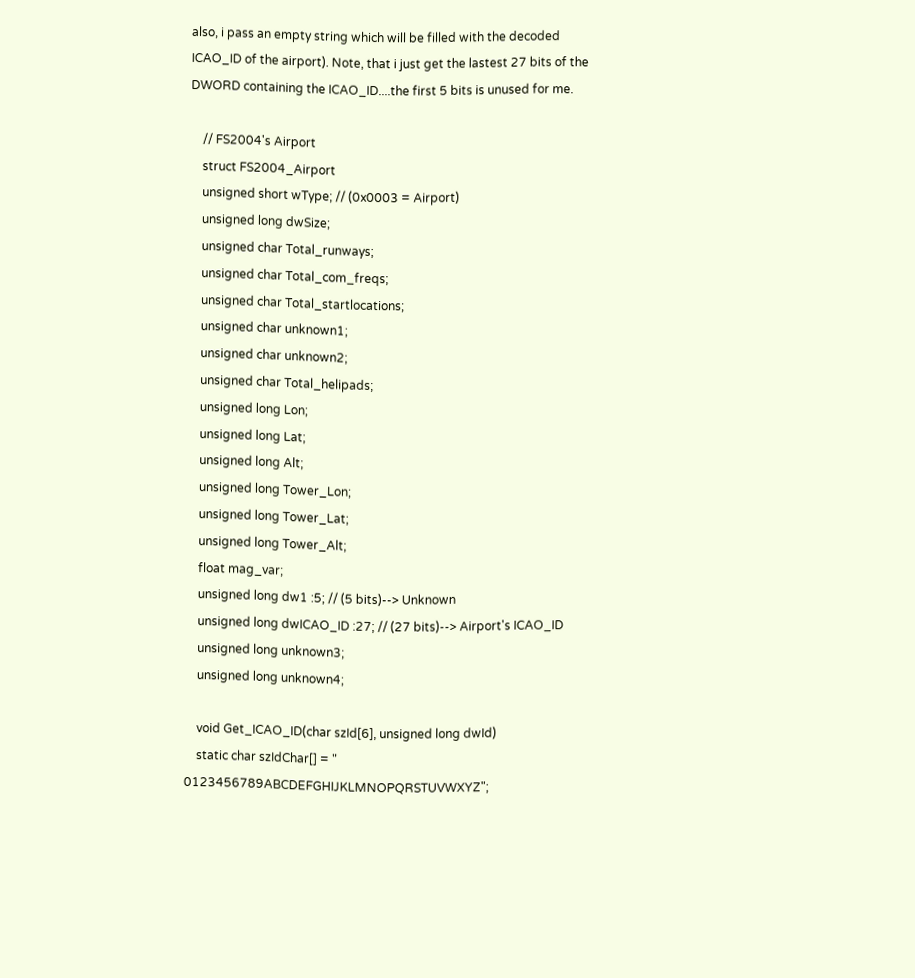also, i pass an empty string which will be filled with the decoded ICAO_ID of the airport). Note, that i just get the lastest 27 bits of the DWORD containing the ICAO_ID....the first 5 bits is unused for me.

    // FS2004's Airport
    struct FS2004_Airport
    unsigned short wType; // (0x0003 = Airport)
    unsigned long dwSize;
    unsigned char Total_runways;
    unsigned char Total_com_freqs;
    unsigned char Total_startlocations;
    unsigned char unknown1;
    unsigned char unknown2;
    unsigned char Total_helipads;
    unsigned long Lon;
    unsigned long Lat;
    unsigned long Alt;
    unsigned long Tower_Lon;
    unsigned long Tower_Lat;
    unsigned long Tower_Alt;
    float mag_var;
    unsigned long dw1 :5; // (5 bits)--> Unknown
    unsigned long dwICAO_ID :27; // (27 bits)--> Airport's ICAO_ID
    unsigned long unknown3;
    unsigned long unknown4;

    void Get_ICAO_ID(char szId[6], unsigned long dwId)
    static char szIdChar[] = " 0123456789ABCDEFGHIJKLMNOPQRSTUVWXYZ";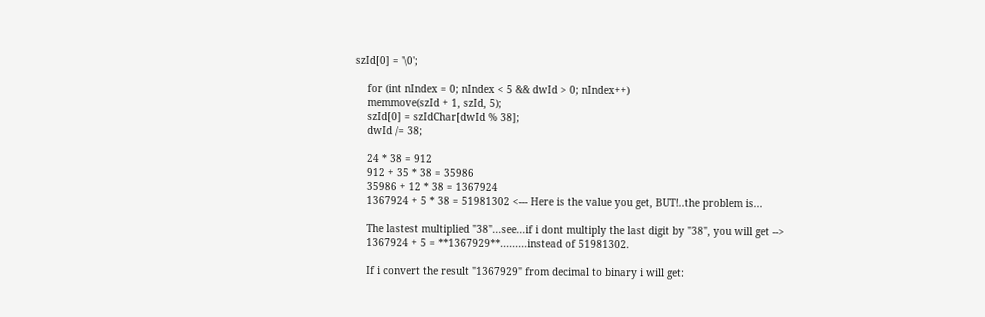szId[0] = '\0';

    for (int nIndex = 0; nIndex < 5 && dwId > 0; nIndex++)
    memmove(szId + 1, szId, 5);
    szId[0] = szIdChar[dwId % 38];
    dwId /= 38;

    24 * 38 = 912
    912 + 35 * 38 = 35986
    35986 + 12 * 38 = 1367924
    1367924 + 5 * 38 = 51981302 <--- Here is the value you get, BUT!..the problem is...

    The lastest multiplied "38"...see...if i dont multiply the last digit by "38", you will get -->
    1367924 + 5 = **1367929**.........instead of 51981302.

    If i convert the result "1367929" from decimal to binary i will get: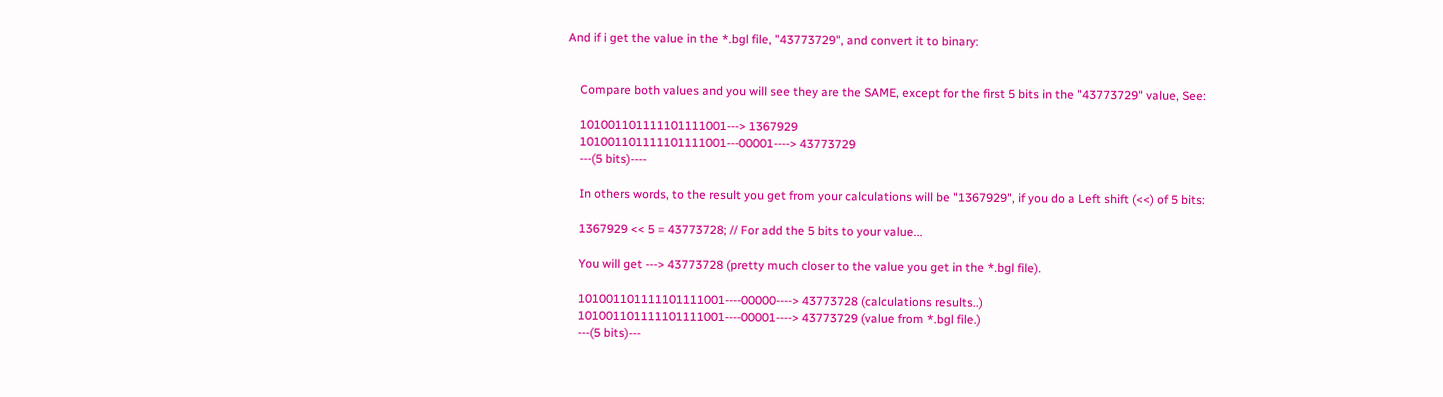And if i get the value in the *.bgl file, "43773729", and convert it to binary:


    Compare both values and you will see they are the SAME, except for the first 5 bits in the "43773729" value, See:

    101001101111101111001---> 1367929
    101001101111101111001---00001----> 43773729
    ---(5 bits)----

    In others words, to the result you get from your calculations will be "1367929", if you do a Left shift (<<) of 5 bits:

    1367929 << 5 = 43773728; // For add the 5 bits to your value...

    You will get ---> 43773728 (pretty much closer to the value you get in the *.bgl file).

    101001101111101111001----00000----> 43773728 (calculations results..)
    101001101111101111001----00001----> 43773729 (value from *.bgl file.)
    ---(5 bits)---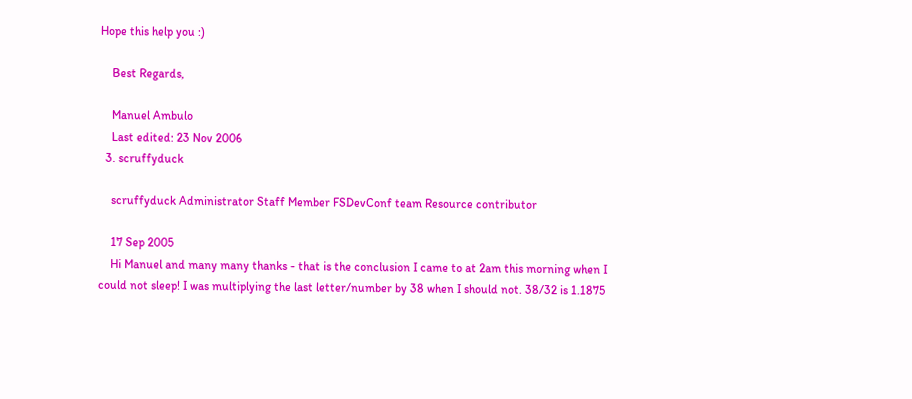Hope this help you :)

    Best Regards,

    Manuel Ambulo
    Last edited: 23 Nov 2006
  3. scruffyduck

    scruffyduck Administrator Staff Member FSDevConf team Resource contributor

    17 Sep 2005
    Hi Manuel and many many thanks - that is the conclusion I came to at 2am this morning when I could not sleep! I was multiplying the last letter/number by 38 when I should not. 38/32 is 1.1875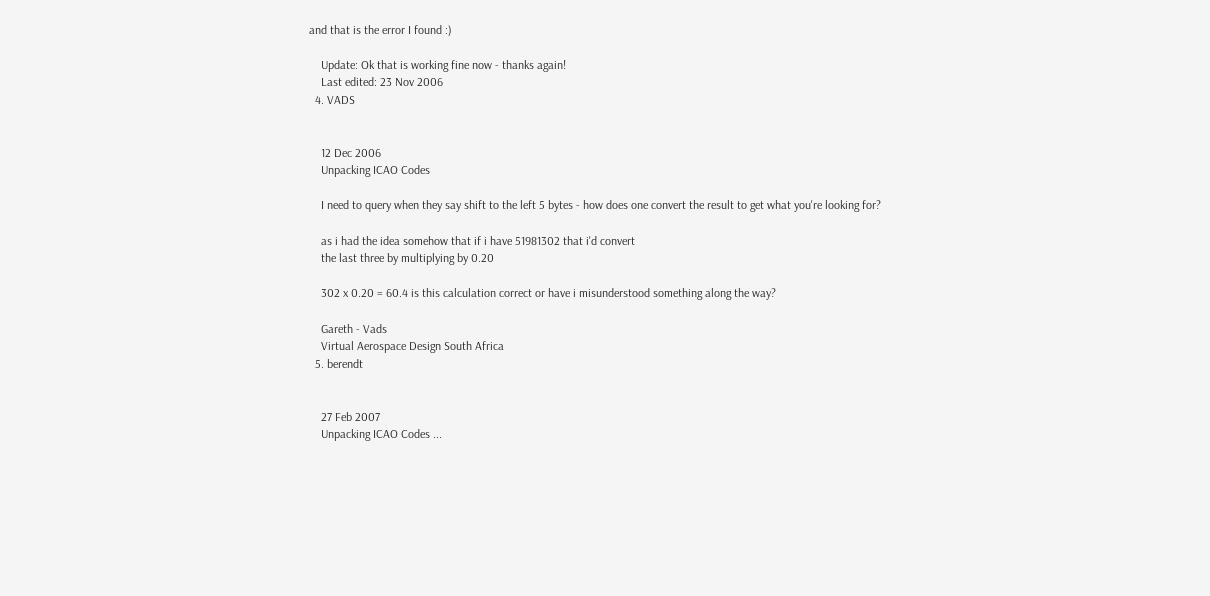and that is the error I found :)

    Update: Ok that is working fine now - thanks again!
    Last edited: 23 Nov 2006
  4. VADS


    12 Dec 2006
    Unpacking ICAO Codes

    I need to query when they say shift to the left 5 bytes - how does one convert the result to get what you're looking for?

    as i had the idea somehow that if i have 51981302 that i'd convert
    the last three by multiplying by 0.20

    302 x 0.20 = 60.4 is this calculation correct or have i misunderstood something along the way?

    Gareth - Vads
    Virtual Aerospace Design South Africa
  5. berendt


    27 Feb 2007
    Unpacking ICAO Codes ...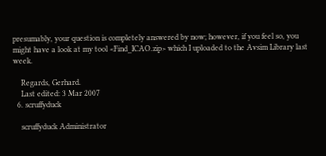presumably, your question is completely answered by now; however, if you feel so, you might have a look at my tool <Find_ICAO.zip> which I uploaded to the Avsim Library last week.

    Regards, Gerhard.
    Last edited: 3 Mar 2007
  6. scruffyduck

    scruffyduck Administrator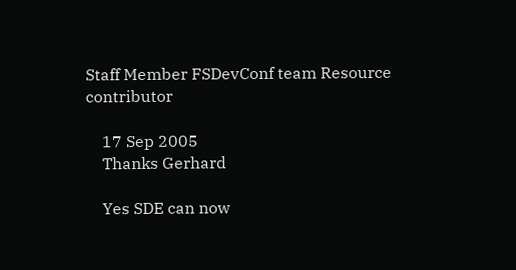Staff Member FSDevConf team Resource contributor

    17 Sep 2005
    Thanks Gerhard

    Yes SDE can now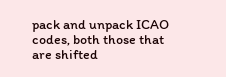pack and unpack ICAO codes, both those that are shifted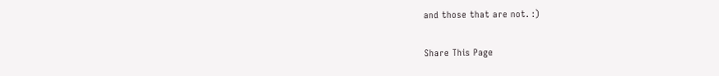and those that are not. :)

Share This Page